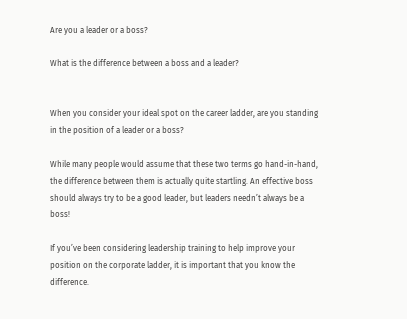Are you a leader or a boss?

What is the difference between a boss and a leader?


When you consider your ideal spot on the career ladder, are you standing in the position of a leader or a boss?

While many people would assume that these two terms go hand-in-hand, the difference between them is actually quite startling. An effective boss should always try to be a good leader, but leaders needn’t always be a boss!

If you’ve been considering leadership training to help improve your position on the corporate ladder, it is important that you know the difference.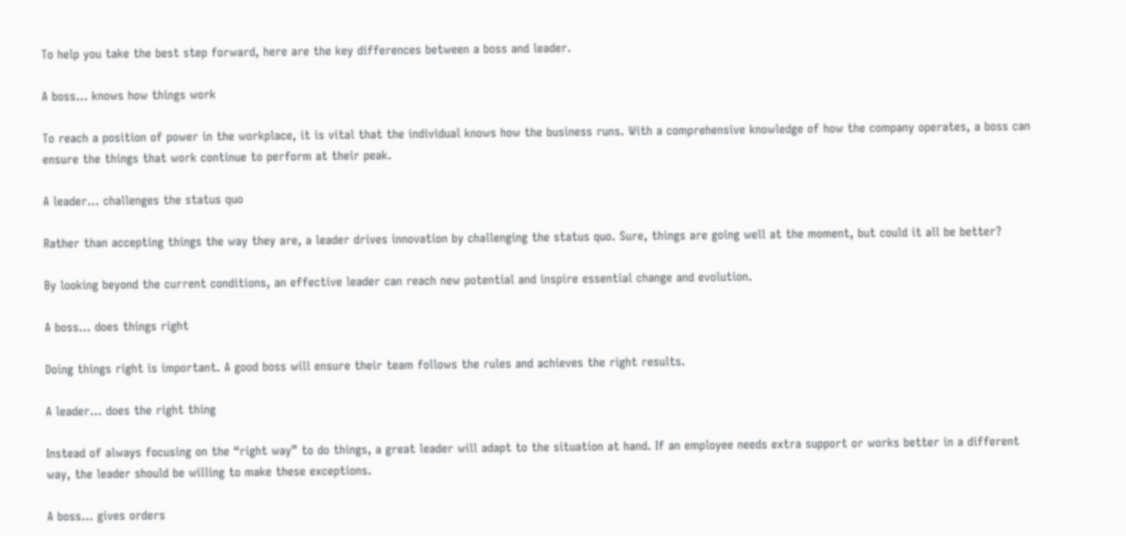To help you take the best step forward, here are the key differences between a boss and leader.

A boss… knows how things work

To reach a position of power in the workplace, it is vital that the individual knows how the business runs. With a comprehensive knowledge of how the company operates, a boss can ensure the things that work continue to perform at their peak.

A leader… challenges the status quo

Rather than accepting things the way they are, a leader drives innovation by challenging the status quo. Sure, things are going well at the moment, but could it all be better?

By looking beyond the current conditions, an effective leader can reach new potential and inspire essential change and evolution.

A boss… does things right

Doing things right is important. A good boss will ensure their team follows the rules and achieves the right results.

A leader… does the right thing

Instead of always focusing on the “right way” to do things, a great leader will adapt to the situation at hand. If an employee needs extra support or works better in a different way, the leader should be willing to make these exceptions.

A boss… gives orders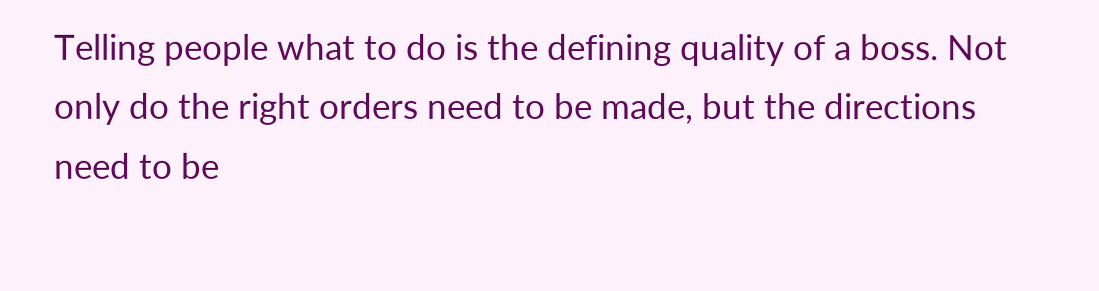Telling people what to do is the defining quality of a boss. Not only do the right orders need to be made, but the directions need to be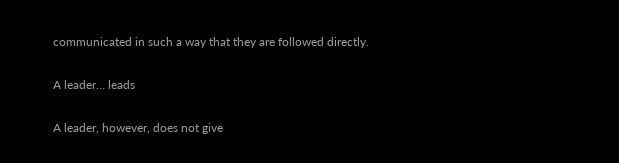communicated in such a way that they are followed directly.

A leader… leads

A leader, however, does not give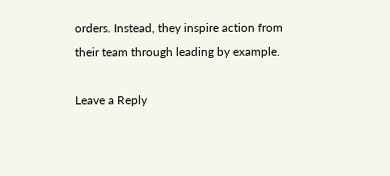orders. Instead, they inspire action from their team through leading by example.

Leave a Reply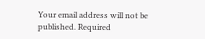Your email address will not be published. Required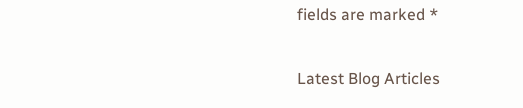fields are marked *

Latest Blog Articles